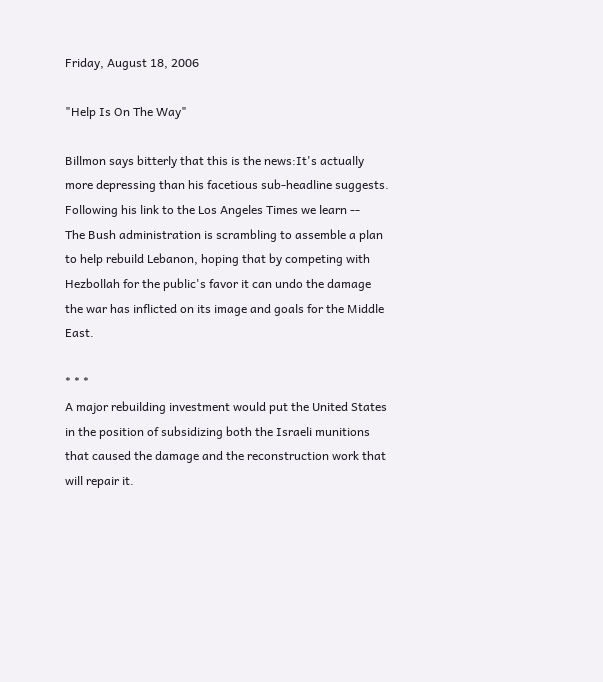Friday, August 18, 2006

"Help Is On The Way"

Billmon says bitterly that this is the news:It's actually more depressing than his facetious sub-headline suggests. Following his link to the Los Angeles Times we learn --
The Bush administration is scrambling to assemble a plan to help rebuild Lebanon, hoping that by competing with Hezbollah for the public's favor it can undo the damage the war has inflicted on its image and goals for the Middle East.

* * *
A major rebuilding investment would put the United States in the position of subsidizing both the Israeli munitions that caused the damage and the reconstruction work that will repair it.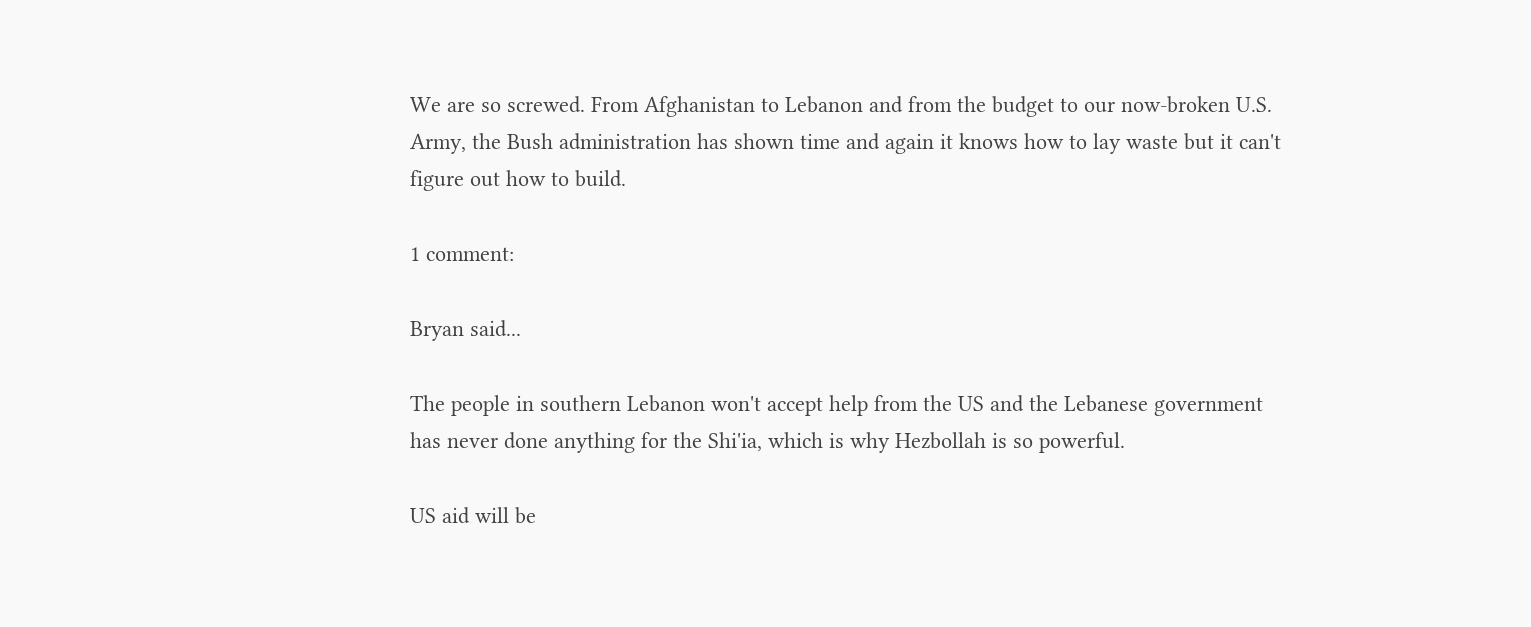We are so screwed. From Afghanistan to Lebanon and from the budget to our now-broken U.S. Army, the Bush administration has shown time and again it knows how to lay waste but it can't figure out how to build.

1 comment:

Bryan said...

The people in southern Lebanon won't accept help from the US and the Lebanese government has never done anything for the Shi'ia, which is why Hezbollah is so powerful.

US aid will be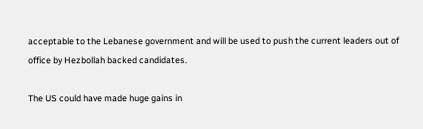acceptable to the Lebanese government and will be used to push the current leaders out of office by Hezbollah backed candidates.

The US could have made huge gains in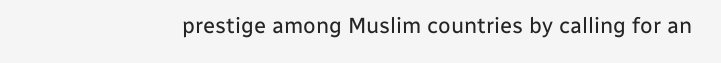prestige among Muslim countries by calling for an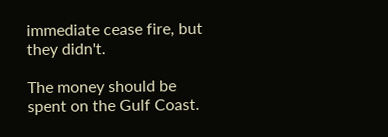immediate cease fire, but they didn't.

The money should be spent on the Gulf Coast.